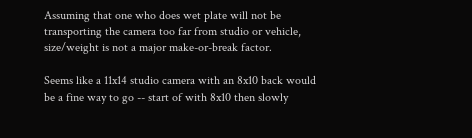Assuming that one who does wet plate will not be transporting the camera too far from studio or vehicle, size/weight is not a major make-or-break factor.

Seems like a 11x14 studio camera with an 8x10 back would be a fine way to go -- start of with 8x10 then slowly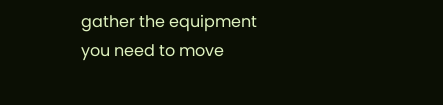gather the equipment you need to move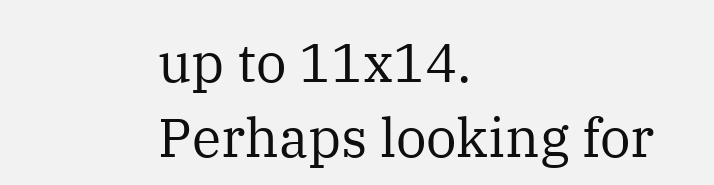up to 11x14. Perhaps looking for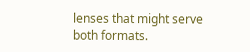lenses that might serve both formats.